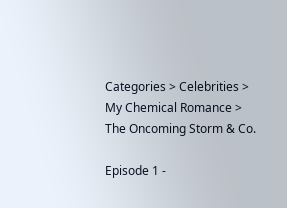Categories > Celebrities > My Chemical Romance > The Oncoming Storm & Co.

Episode 1 -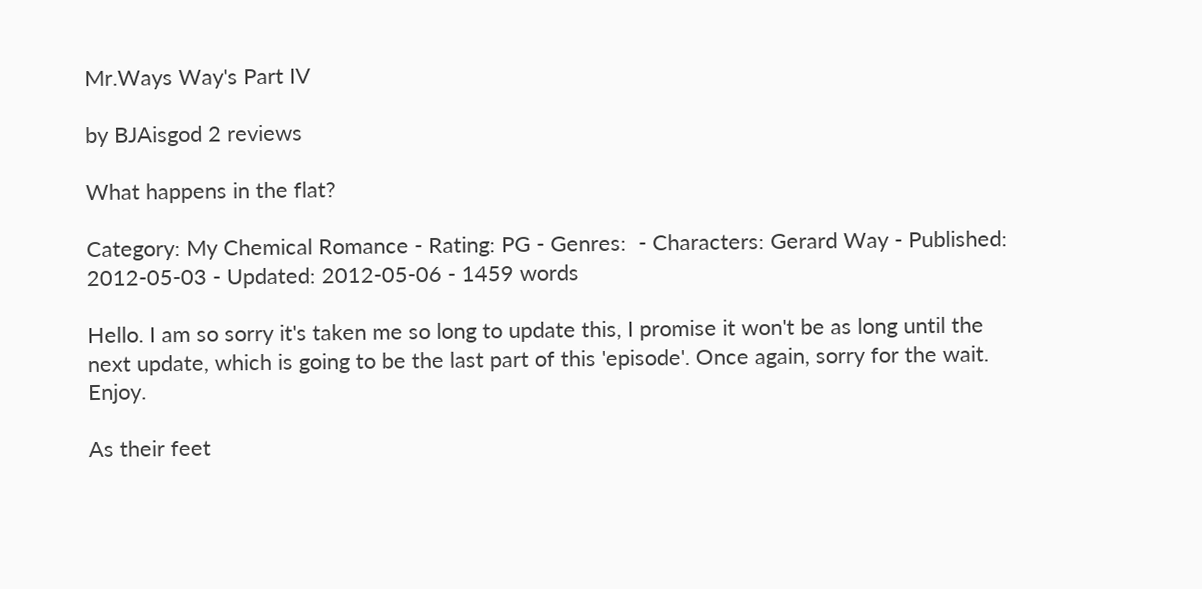Mr.Ways Way's Part IV

by BJAisgod 2 reviews

What happens in the flat?

Category: My Chemical Romance - Rating: PG - Genres:  - Characters: Gerard Way - Published: 2012-05-03 - Updated: 2012-05-06 - 1459 words

Hello. I am so sorry it's taken me so long to update this, I promise it won't be as long until the next update, which is going to be the last part of this 'episode'. Once again, sorry for the wait. Enjoy.

As their feet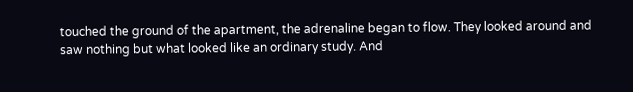touched the ground of the apartment, the adrenaline began to flow. They looked around and saw nothing but what looked like an ordinary study. And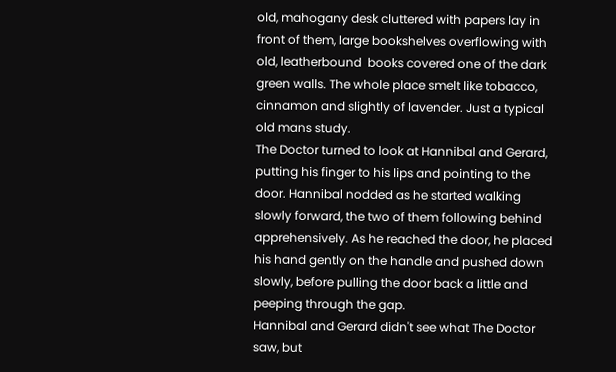old, mahogany desk cluttered with papers lay in front of them, large bookshelves overflowing with old, leatherbound  books covered one of the dark green walls. The whole place smelt like tobacco, cinnamon and slightly of lavender. Just a typical old mans study.
The Doctor turned to look at Hannibal and Gerard, putting his finger to his lips and pointing to the door. Hannibal nodded as he started walking slowly forward, the two of them following behind apprehensively. As he reached the door, he placed his hand gently on the handle and pushed down slowly, before pulling the door back a little and peeping through the gap.
Hannibal and Gerard didn't see what The Doctor saw, but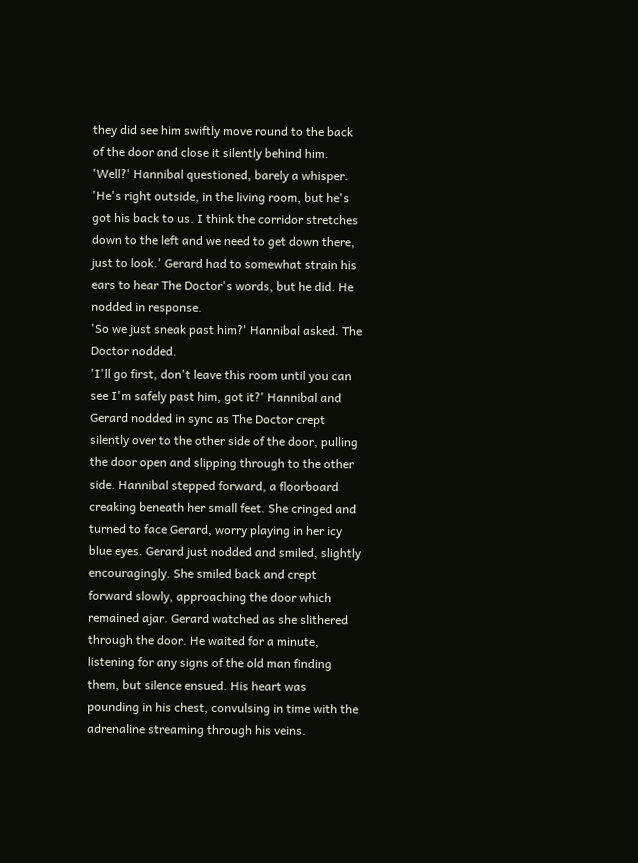they did see him swiftly move round to the back of the door and close it silently behind him.
'Well?' Hannibal questioned, barely a whisper.
'He's right outside, in the living room, but he's got his back to us. I think the corridor stretches down to the left and we need to get down there, just to look.' Gerard had to somewhat strain his ears to hear The Doctor's words, but he did. He nodded in response.
'So we just sneak past him?' Hannibal asked. The Doctor nodded.
'I'll go first, don't leave this room until you can see I'm safely past him, got it?' Hannibal and Gerard nodded in sync as The Doctor crept silently over to the other side of the door, pulling the door open and slipping through to the other side. Hannibal stepped forward, a floorboard creaking beneath her small feet. She cringed and turned to face Gerard, worry playing in her icy blue eyes. Gerard just nodded and smiled, slightly encouragingly. She smiled back and crept forward slowly, approaching the door which remained ajar. Gerard watched as she slithered through the door. He waited for a minute, listening for any signs of the old man finding them, but silence ensued. His heart was pounding in his chest, convulsing in time with the adrenaline streaming through his veins.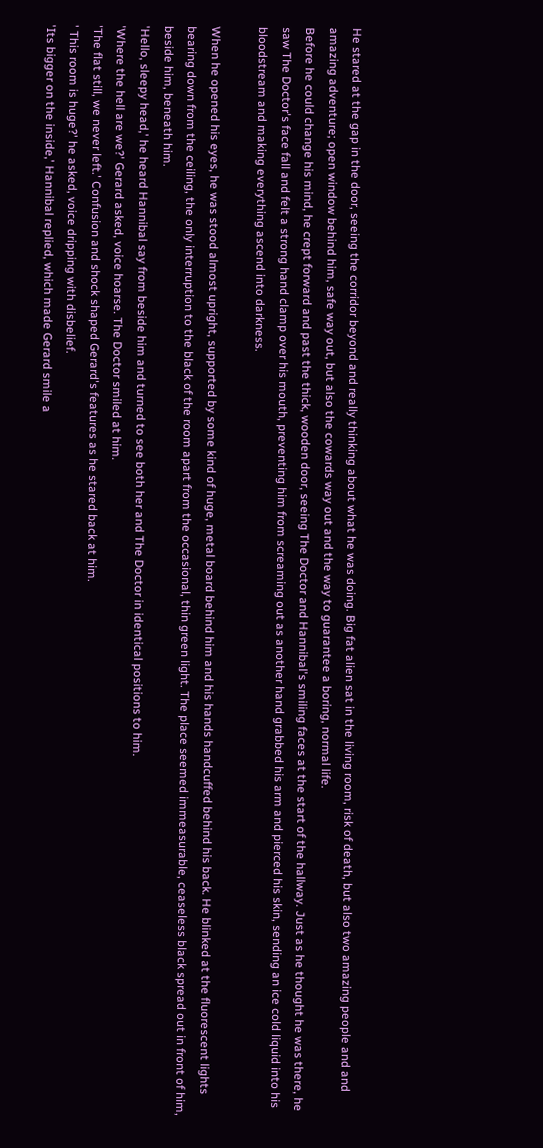He stared at the gap in the door, seeing the corridor beyond and really thinking about what he was doing. Big fat alien sat in the living room, risk of death, but also two amazing people and and amazing adventure; open window behind him, safe way out, but also the cowards way out and the way to guarantee a boring, normal life.
Before he could change his mind, he crept forward and past the thick, wooden door, seeing The Doctor and Hannibal's smiling faces at the start of the hallway. Just as he thought he was there, he saw The Doctor's face fall and felt a strong hand clamp over his mouth, preventing him from screaming out as another hand grabbed his arm and pierced his skin, sending an ice cold liquid into his bloodstream and making everything ascend into darkness.

When he opened his eyes, he was stood almost upright, supported by some kind of huge, metal board behind him and his hands handcuffed behind his back. He blinked at the fluorescent lights bearing down from the ceiling, the only interruption to the black of the room apart from the occasional, thin green light. The place seemed immeasurable, ceaseless black spread out in front of him, beside him, beneath him.
'Hello, sleepy head,' he heard Hannibal say from beside him and turned to see both her and The Doctor in identical positions to him.
'Where the hell are we?' Gerard asked, voice hoarse. The Doctor smiled at him.
'The flat still, we never left.' Confusion and shock shaped Gerard's features as he stared back at him.
' This room is huge?' he asked, voice dripping with disbelief.
'Its bigger on the inside,' Hannibal replied, which made Gerard smile a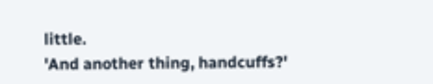little.
'And another thing, handcuffs?'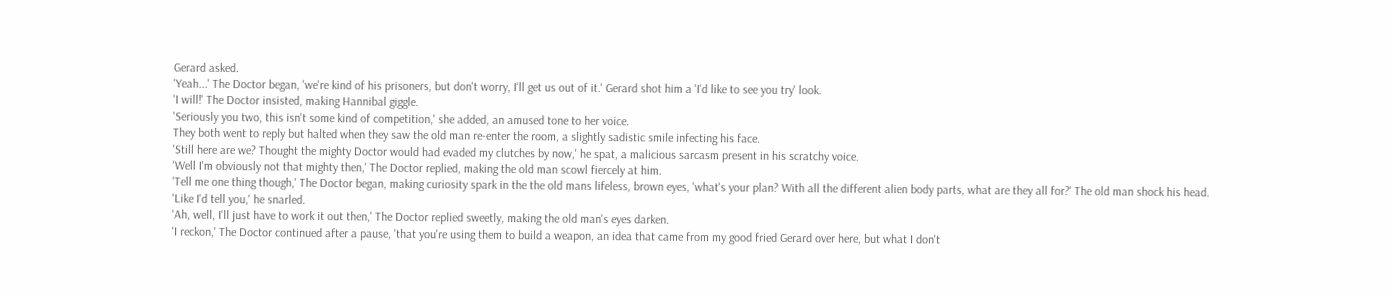Gerard asked.
'Yeah...' The Doctor began, 'we're kind of his prisoners, but don't worry, I'll get us out of it.' Gerard shot him a 'I'd like to see you try' look.
'I will!' The Doctor insisted, making Hannibal giggle.
'Seriously you two, this isn't some kind of competition,' she added, an amused tone to her voice.
They both went to reply but halted when they saw the old man re-enter the room, a slightly sadistic smile infecting his face.
'Still here are we? Thought the mighty Doctor would had evaded my clutches by now,' he spat, a malicious sarcasm present in his scratchy voice.
'Well I'm obviously not that mighty then,' The Doctor replied, making the old man scowl fiercely at him.
'Tell me one thing though,' The Doctor began, making curiosity spark in the the old mans lifeless, brown eyes, 'what's your plan? With all the different alien body parts, what are they all for?' The old man shock his head.
'Like I'd tell you,' he snarled.
'Ah, well, I'll just have to work it out then,' The Doctor replied sweetly, making the old man's eyes darken.
'I reckon,' The Doctor continued after a pause, 'that you're using them to build a weapon, an idea that came from my good fried Gerard over here, but what I don't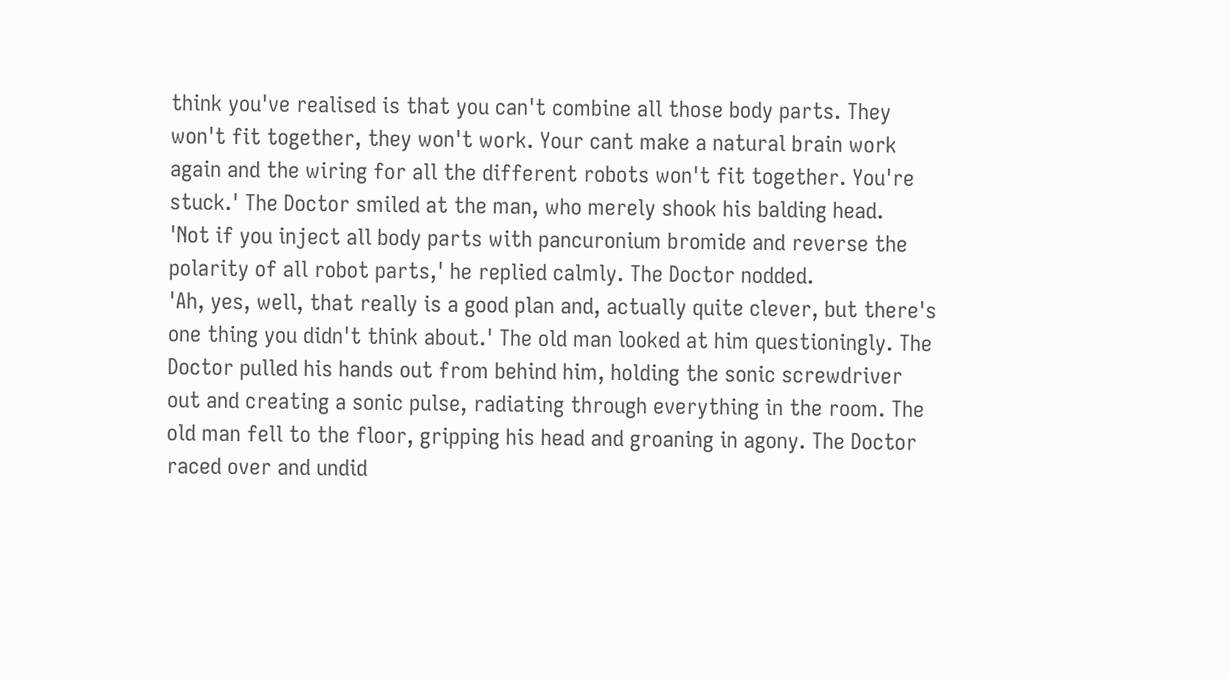think you've realised is that you can't combine all those body parts. They won't fit together, they won't work. Your cant make a natural brain work again and the wiring for all the different robots won't fit together. You're stuck.' The Doctor smiled at the man, who merely shook his balding head.
'Not if you inject all body parts with pancuronium bromide and reverse the polarity of all robot parts,' he replied calmly. The Doctor nodded.
'Ah, yes, well, that really is a good plan and, actually quite clever, but there's one thing you didn't think about.' The old man looked at him questioningly. The Doctor pulled his hands out from behind him, holding the sonic screwdriver out and creating a sonic pulse, radiating through everything in the room. The old man fell to the floor, gripping his head and groaning in agony. The Doctor raced over and undid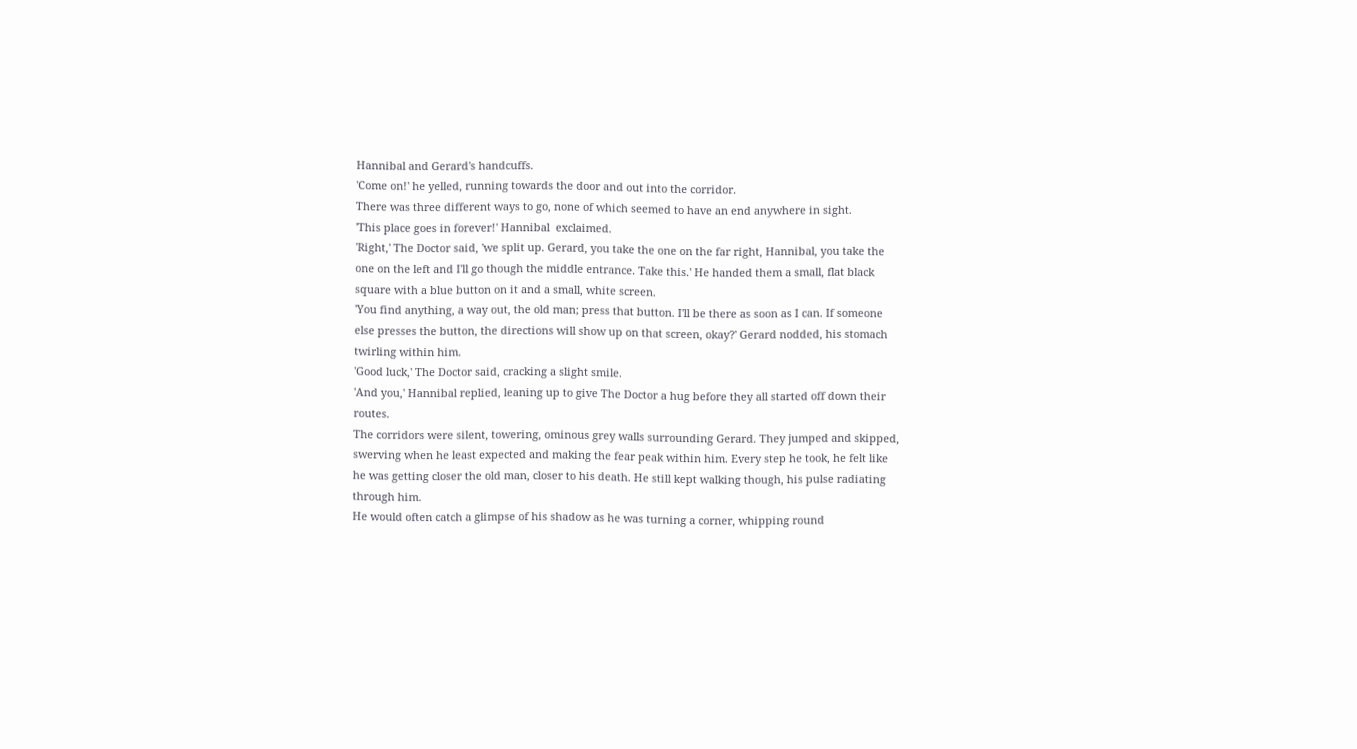Hannibal and Gerard's handcuffs.
'Come on!' he yelled, running towards the door and out into the corridor.
There was three different ways to go, none of which seemed to have an end anywhere in sight.
'This place goes in forever!' Hannibal  exclaimed.
'Right,' The Doctor said, 'we split up. Gerard, you take the one on the far right, Hannibal, you take the one on the left and I'll go though the middle entrance. Take this.' He handed them a small, flat black square with a blue button on it and a small, white screen.
'You find anything, a way out, the old man; press that button. I'll be there as soon as I can. If someone else presses the button, the directions will show up on that screen, okay?' Gerard nodded, his stomach twirling within him.
'Good luck,' The Doctor said, cracking a slight smile.
'And you,' Hannibal replied, leaning up to give The Doctor a hug before they all started off down their routes.
The corridors were silent, towering, ominous grey walls surrounding Gerard. They jumped and skipped, swerving when he least expected and making the fear peak within him. Every step he took, he felt like he was getting closer the old man, closer to his death. He still kept walking though, his pulse radiating through him.
He would often catch a glimpse of his shadow as he was turning a corner, whipping round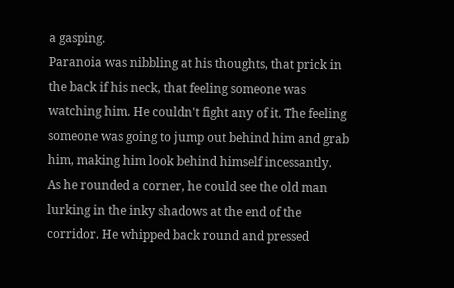a gasping.
Paranoia was nibbling at his thoughts, that prick in the back if his neck, that feeling someone was watching him. He couldn't fight any of it. The feeling someone was going to jump out behind him and grab him, making him look behind himself incessantly.
As he rounded a corner, he could see the old man lurking in the inky shadows at the end of the corridor. He whipped back round and pressed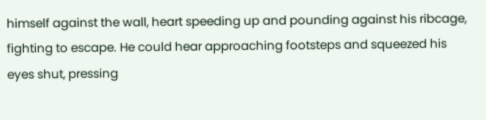himself against the wall, heart speeding up and pounding against his ribcage, fighting to escape. He could hear approaching footsteps and squeezed his eyes shut, pressing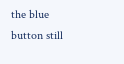the blue button still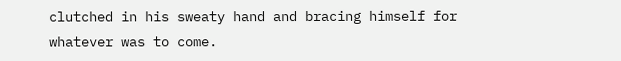clutched in his sweaty hand and bracing himself for whatever was to come.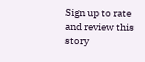Sign up to rate and review this story